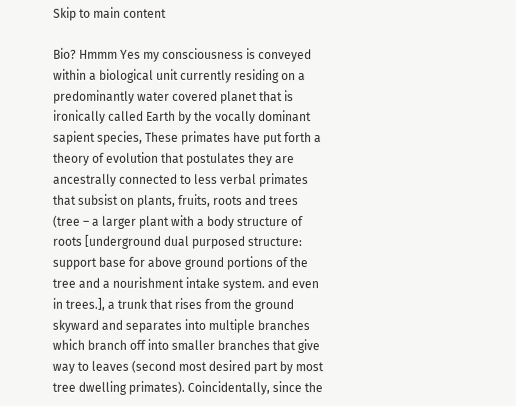Skip to main content

Bio? Hmmm Yes my consciousness is conveyed within a biological unit currently residing on a predominantly water covered planet that is ironically called Earth by the vocally dominant sapient species, These primates have put forth a theory of evolution that postulates they are ancestrally connected to less verbal primates that subsist on plants, fruits, roots and trees (tree – a larger plant with a body structure of roots [underground dual purposed structure: support base for above ground portions of the tree and a nourishment intake system. and even in trees.], a trunk that rises from the ground skyward and separates into multiple branches which branch off into smaller branches that give way to leaves (second most desired part by most tree dwelling primates). Coincidentally, since the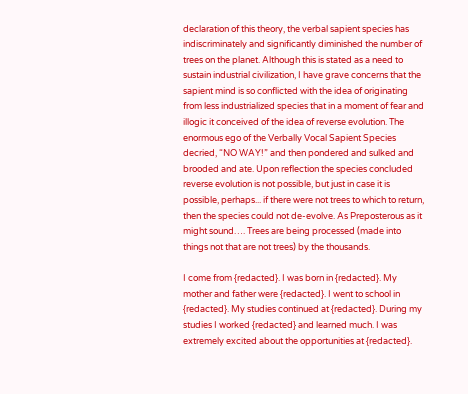declaration of this theory, the verbal sapient species has indiscriminately and significantly diminished the number of trees on the planet. Although this is stated as a need to sustain industrial civilization, I have grave concerns that the sapient mind is so conflicted with the idea of originating from less industrialized species that in a moment of fear and illogic it conceived of the idea of reverse evolution. The enormous ego of the Verbally Vocal Sapient Species decried, “NO WAY!” and then pondered and sulked and brooded and ate. Upon reflection the species concluded reverse evolution is not possible, but just in case it is possible, perhaps... if there were not trees to which to return, then the species could not de-evolve. As Preposterous as it might sound…. Trees are being processed (made into things not that are not trees) by the thousands.

I come from {redacted}. I was born in {redacted}. My mother and father were {redacted}. I went to school in {redacted}. My studies continued at {redacted}. During my studies I worked {redacted} and learned much. I was extremely excited about the opportunities at {redacted}.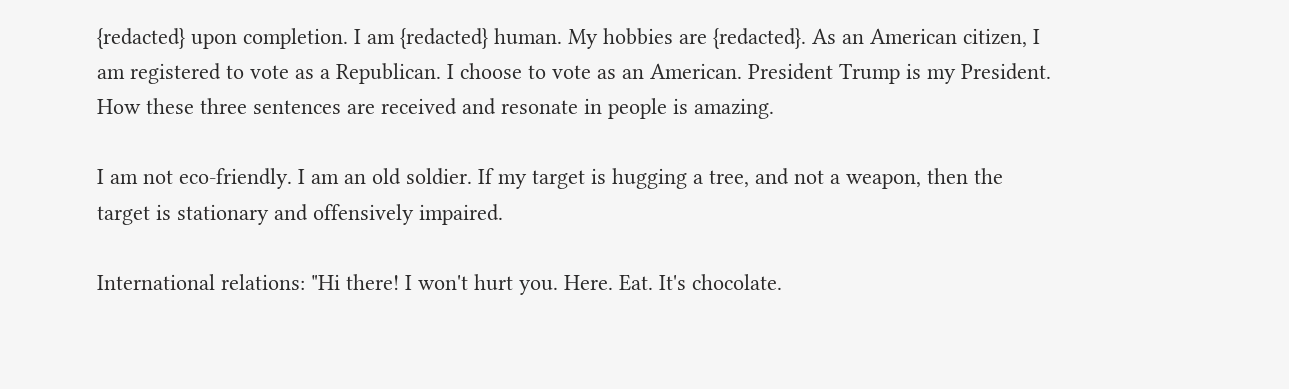{redacted} upon completion. I am {redacted} human. My hobbies are {redacted}. As an American citizen, I am registered to vote as a Republican. I choose to vote as an American. President Trump is my President. How these three sentences are received and resonate in people is amazing.

I am not eco-friendly. I am an old soldier. If my target is hugging a tree, and not a weapon, then the target is stationary and offensively impaired.

International relations: "Hi there! I won't hurt you. Here. Eat. It's chocolate.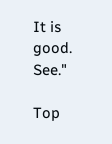It is good. See."

Top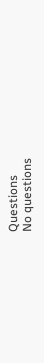Questions
No questions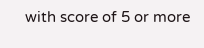with score of 5 or more